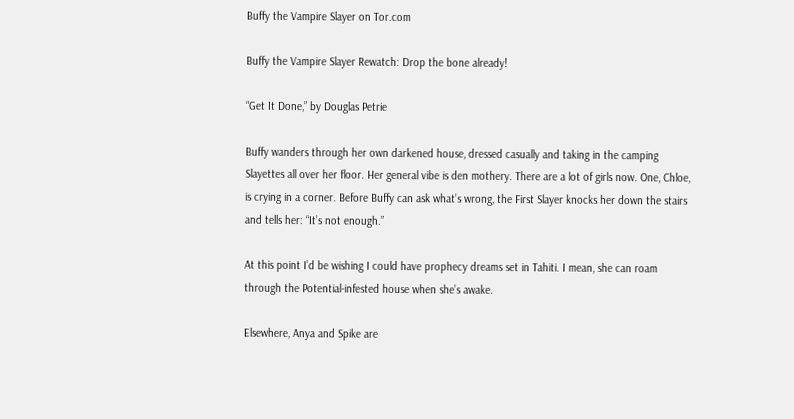Buffy the Vampire Slayer on Tor.com

Buffy the Vampire Slayer Rewatch: Drop the bone already!

“Get It Done,” by Douglas Petrie

Buffy wanders through her own darkened house, dressed casually and taking in the camping Slayettes all over her floor. Her general vibe is den mothery. There are a lot of girls now. One, Chloe, is crying in a corner. Before Buffy can ask what’s wrong, the First Slayer knocks her down the stairs and tells her: “It’s not enough.”

At this point I’d be wishing I could have prophecy dreams set in Tahiti. I mean, she can roam through the Potential-infested house when she’s awake.

Elsewhere, Anya and Spike are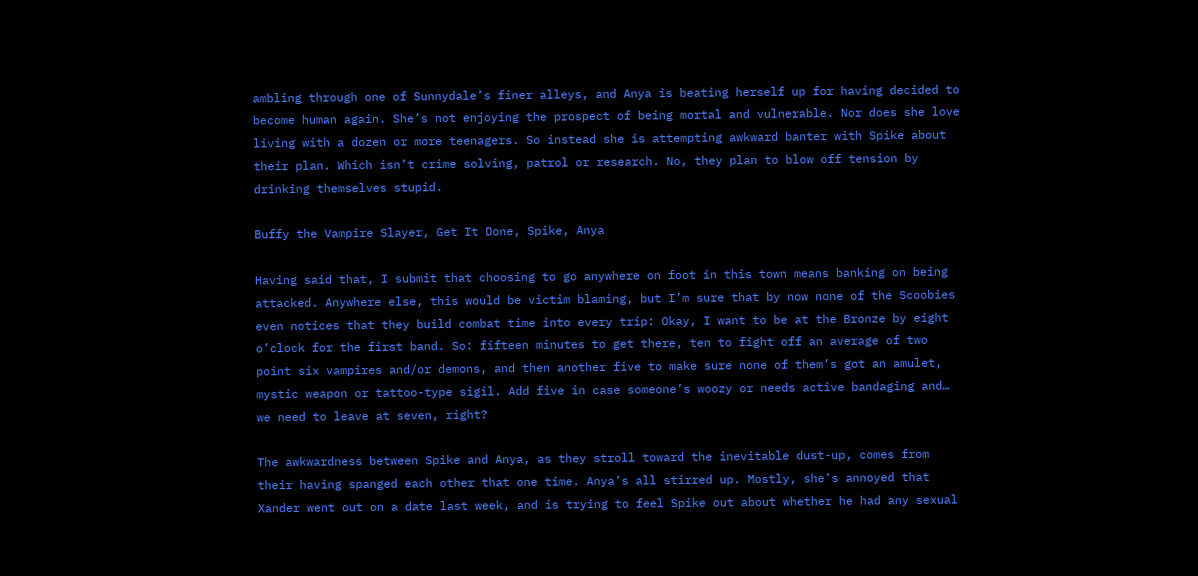ambling through one of Sunnydale’s finer alleys, and Anya is beating herself up for having decided to become human again. She’s not enjoying the prospect of being mortal and vulnerable. Nor does she love living with a dozen or more teenagers. So instead she is attempting awkward banter with Spike about their plan. Which isn’t crime solving, patrol or research. No, they plan to blow off tension by drinking themselves stupid.

Buffy the Vampire Slayer, Get It Done, Spike, Anya

Having said that, I submit that choosing to go anywhere on foot in this town means banking on being attacked. Anywhere else, this would be victim blaming, but I’m sure that by now none of the Scoobies even notices that they build combat time into every trip: Okay, I want to be at the Bronze by eight o’clock for the first band. So: fifteen minutes to get there, ten to fight off an average of two point six vampires and/or demons, and then another five to make sure none of them’s got an amulet, mystic weapon or tattoo-type sigil. Add five in case someone’s woozy or needs active bandaging and… we need to leave at seven, right?

The awkwardness between Spike and Anya, as they stroll toward the inevitable dust-up, comes from their having spanged each other that one time. Anya’s all stirred up. Mostly, she’s annoyed that Xander went out on a date last week, and is trying to feel Spike out about whether he had any sexual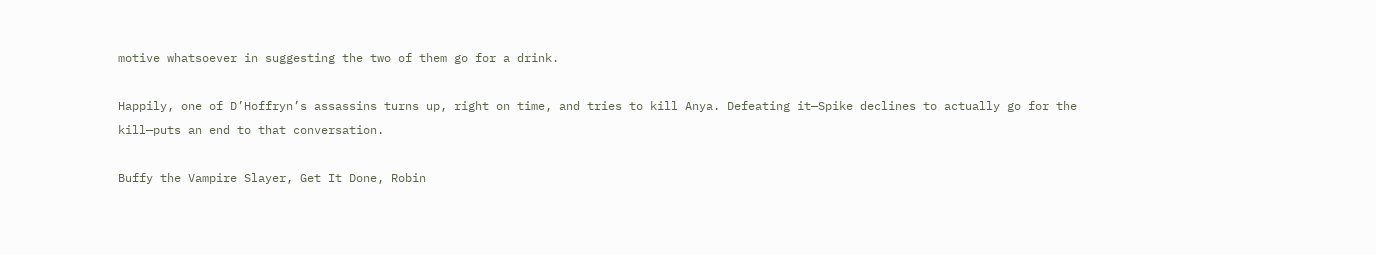motive whatsoever in suggesting the two of them go for a drink.

Happily, one of D’Hoffryn’s assassins turns up, right on time, and tries to kill Anya. Defeating it—Spike declines to actually go for the kill—puts an end to that conversation.

Buffy the Vampire Slayer, Get It Done, Robin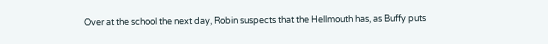Over at the school the next day, Robin suspects that the Hellmouth has, as Buffy puts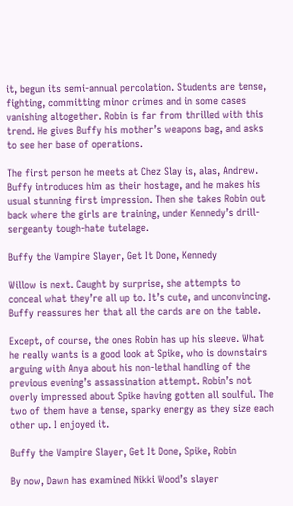it, begun its semi-annual percolation. Students are tense, fighting, committing minor crimes and in some cases vanishing altogether. Robin is far from thrilled with this trend. He gives Buffy his mother’s weapons bag, and asks to see her base of operations.

The first person he meets at Chez Slay is, alas, Andrew. Buffy introduces him as their hostage, and he makes his usual stunning first impression. Then she takes Robin out back where the girls are training, under Kennedy’s drill-sergeanty tough-hate tutelage.

Buffy the Vampire Slayer, Get It Done, Kennedy

Willow is next. Caught by surprise, she attempts to conceal what they’re all up to. It’s cute, and unconvincing. Buffy reassures her that all the cards are on the table.

Except, of course, the ones Robin has up his sleeve. What he really wants is a good look at Spike, who is downstairs arguing with Anya about his non-lethal handling of the previous evening’s assassination attempt. Robin’s not overly impressed about Spike having gotten all soulful. The two of them have a tense, sparky energy as they size each other up. I enjoyed it.

Buffy the Vampire Slayer, Get It Done, Spike, Robin

By now, Dawn has examined Nikki Wood’s slayer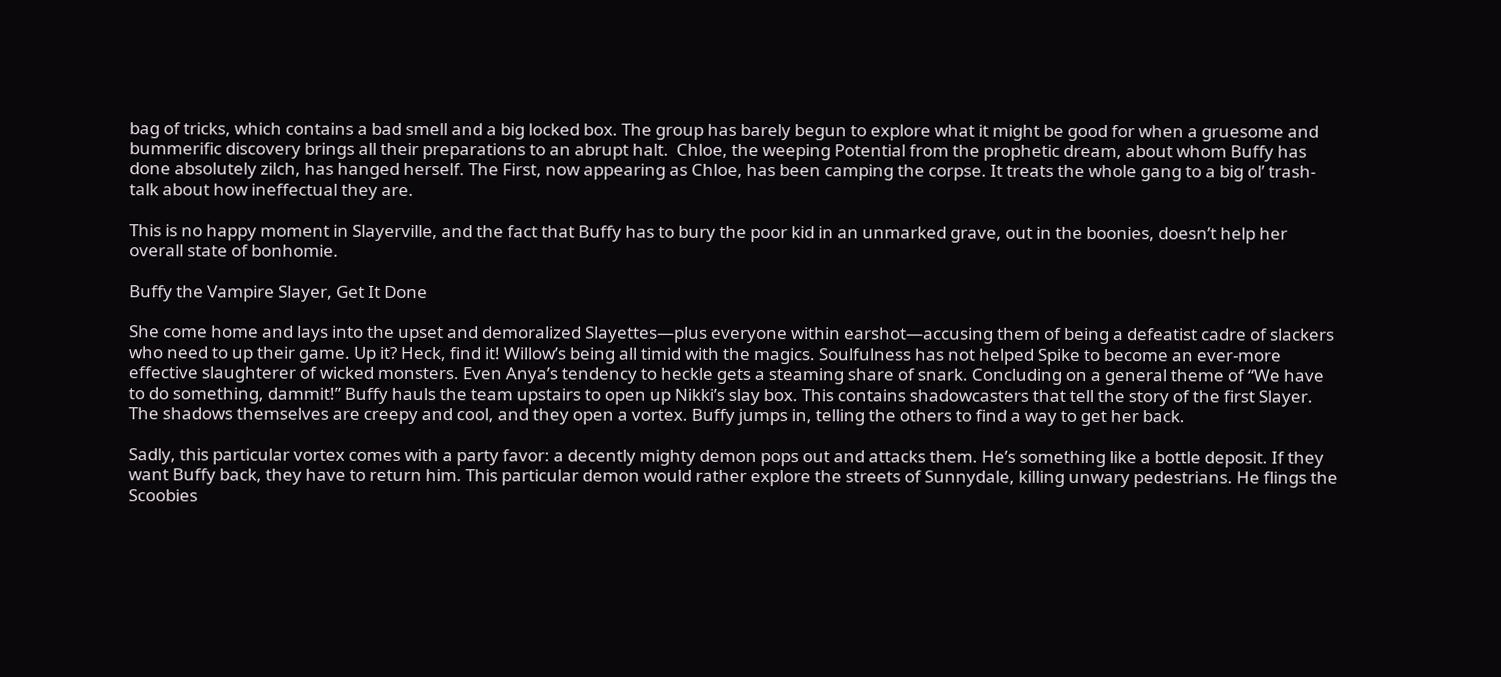bag of tricks, which contains a bad smell and a big locked box. The group has barely begun to explore what it might be good for when a gruesome and bummerific discovery brings all their preparations to an abrupt halt.  Chloe, the weeping Potential from the prophetic dream, about whom Buffy has done absolutely zilch, has hanged herself. The First, now appearing as Chloe, has been camping the corpse. It treats the whole gang to a big ol’ trash-talk about how ineffectual they are.

This is no happy moment in Slayerville, and the fact that Buffy has to bury the poor kid in an unmarked grave, out in the boonies, doesn’t help her overall state of bonhomie.

Buffy the Vampire Slayer, Get It Done

She come home and lays into the upset and demoralized Slayettes—plus everyone within earshot—accusing them of being a defeatist cadre of slackers who need to up their game. Up it? Heck, find it! Willow’s being all timid with the magics. Soulfulness has not helped Spike to become an ever-more effective slaughterer of wicked monsters. Even Anya’s tendency to heckle gets a steaming share of snark. Concluding on a general theme of “We have to do something, dammit!” Buffy hauls the team upstairs to open up Nikki’s slay box. This contains shadowcasters that tell the story of the first Slayer. The shadows themselves are creepy and cool, and they open a vortex. Buffy jumps in, telling the others to find a way to get her back.

Sadly, this particular vortex comes with a party favor: a decently mighty demon pops out and attacks them. He’s something like a bottle deposit. If they want Buffy back, they have to return him. This particular demon would rather explore the streets of Sunnydale, killing unwary pedestrians. He flings the Scoobies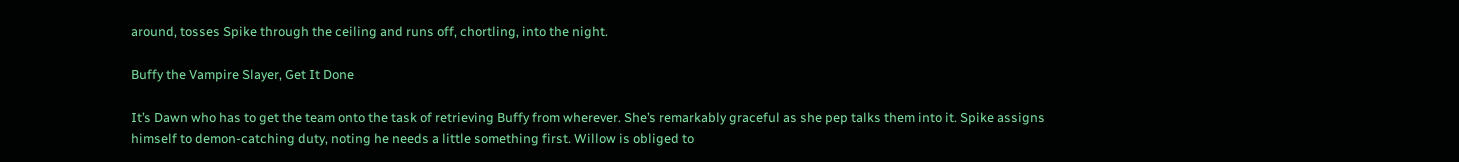around, tosses Spike through the ceiling and runs off, chortling, into the night.

Buffy the Vampire Slayer, Get It Done

It’s Dawn who has to get the team onto the task of retrieving Buffy from wherever. She’s remarkably graceful as she pep talks them into it. Spike assigns himself to demon-catching duty, noting he needs a little something first. Willow is obliged to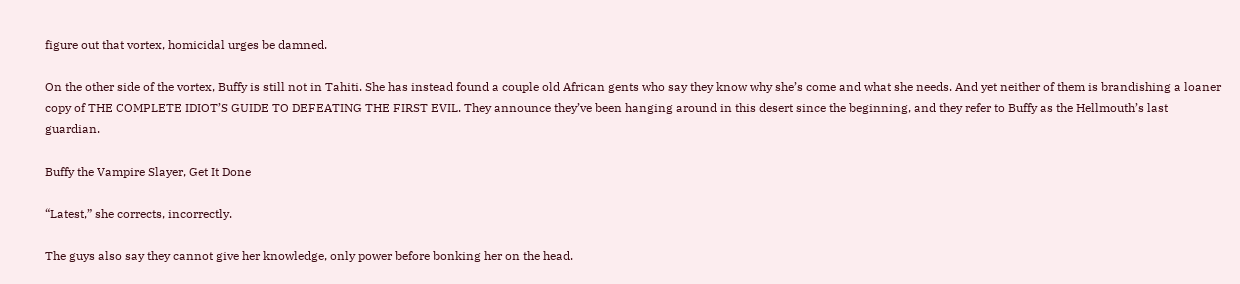figure out that vortex, homicidal urges be damned.

On the other side of the vortex, Buffy is still not in Tahiti. She has instead found a couple old African gents who say they know why she’s come and what she needs. And yet neither of them is brandishing a loaner copy of THE COMPLETE IDIOT’S GUIDE TO DEFEATING THE FIRST EVIL. They announce they’ve been hanging around in this desert since the beginning, and they refer to Buffy as the Hellmouth’s last guardian.

Buffy the Vampire Slayer, Get It Done

“Latest,” she corrects, incorrectly.

The guys also say they cannot give her knowledge, only power before bonking her on the head.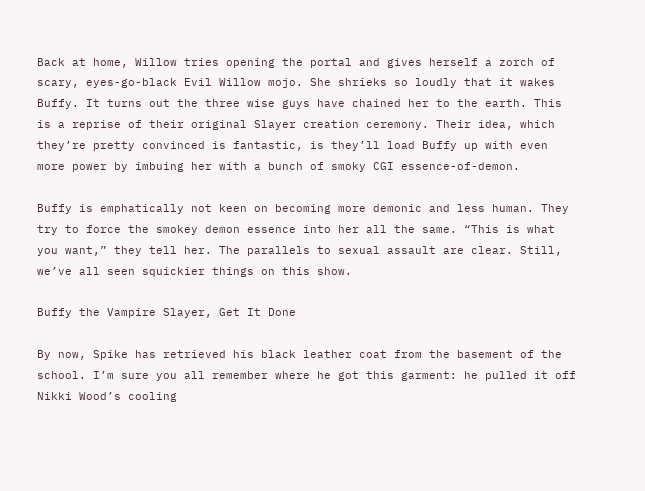Back at home, Willow tries opening the portal and gives herself a zorch of scary, eyes-go-black Evil Willow mojo. She shrieks so loudly that it wakes Buffy. It turns out the three wise guys have chained her to the earth. This is a reprise of their original Slayer creation ceremony. Their idea, which they’re pretty convinced is fantastic, is they’ll load Buffy up with even more power by imbuing her with a bunch of smoky CGI essence-of-demon.

Buffy is emphatically not keen on becoming more demonic and less human. They try to force the smokey demon essence into her all the same. “This is what you want,” they tell her. The parallels to sexual assault are clear. Still, we’ve all seen squickier things on this show.

Buffy the Vampire Slayer, Get It Done

By now, Spike has retrieved his black leather coat from the basement of the school. I’m sure you all remember where he got this garment: he pulled it off Nikki Wood’s cooling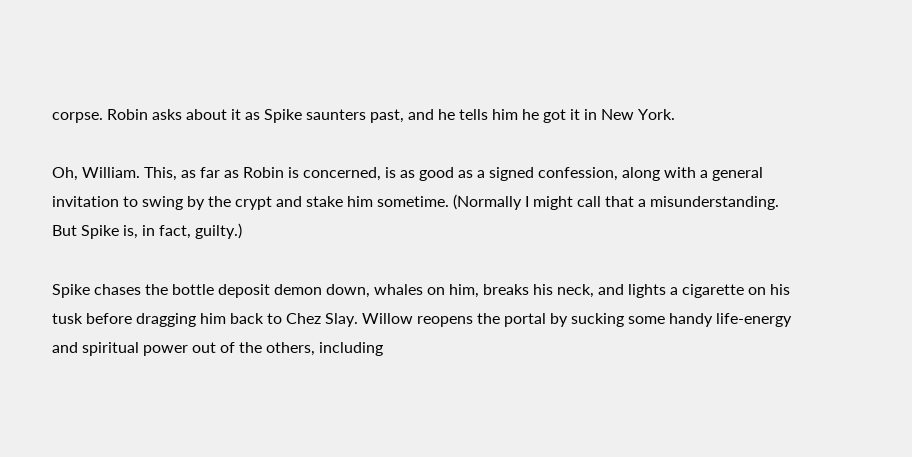corpse. Robin asks about it as Spike saunters past, and he tells him he got it in New York.

Oh, William. This, as far as Robin is concerned, is as good as a signed confession, along with a general invitation to swing by the crypt and stake him sometime. (Normally I might call that a misunderstanding. But Spike is, in fact, guilty.)

Spike chases the bottle deposit demon down, whales on him, breaks his neck, and lights a cigarette on his tusk before dragging him back to Chez Slay. Willow reopens the portal by sucking some handy life-energy and spiritual power out of the others, including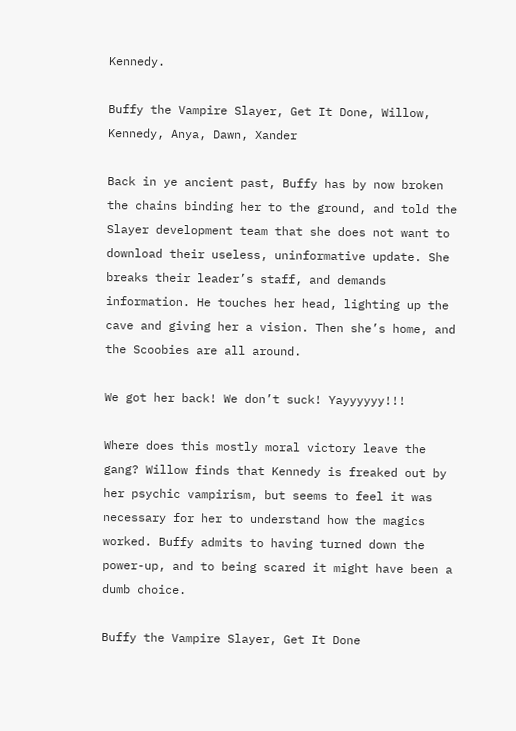Kennedy.

Buffy the Vampire Slayer, Get It Done, Willow, Kennedy, Anya, Dawn, Xander

Back in ye ancient past, Buffy has by now broken the chains binding her to the ground, and told the Slayer development team that she does not want to download their useless, uninformative update. She breaks their leader’s staff, and demands information. He touches her head, lighting up the cave and giving her a vision. Then she’s home, and the Scoobies are all around.

We got her back! We don’t suck! Yayyyyyy!!!

Where does this mostly moral victory leave the gang? Willow finds that Kennedy is freaked out by her psychic vampirism, but seems to feel it was necessary for her to understand how the magics worked. Buffy admits to having turned down the power-up, and to being scared it might have been a dumb choice.

Buffy the Vampire Slayer, Get It Done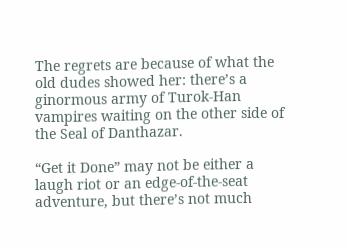The regrets are because of what the old dudes showed her: there’s a ginormous army of Turok-Han vampires waiting on the other side of the Seal of Danthazar.

“Get it Done” may not be either a laugh riot or an edge-of-the-seat adventure, but there’s not much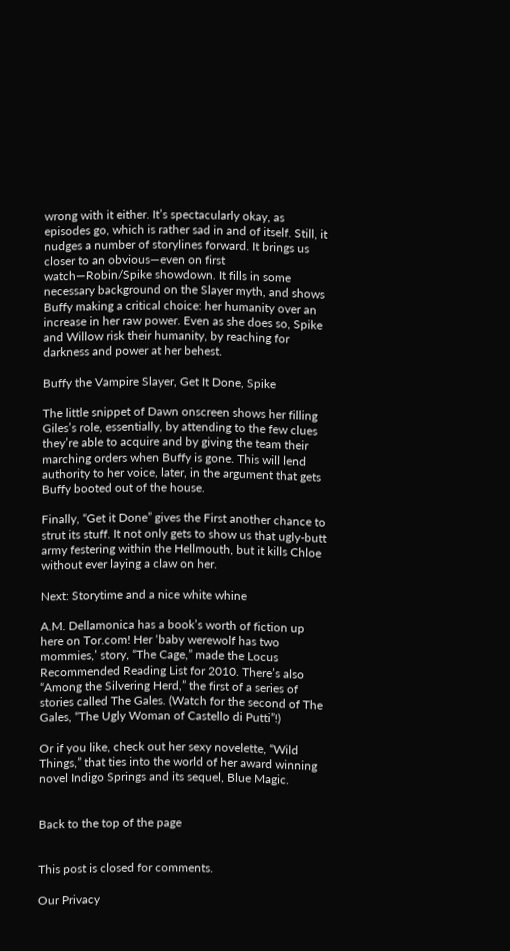wrong with it either. It’s spectacularly okay, as episodes go, which is rather sad in and of itself. Still, it nudges a number of storylines forward. It brings us closer to an obvious—even on first watch—Robin/Spike showdown. It fills in some necessary background on the Slayer myth, and shows Buffy making a critical choice: her humanity over an increase in her raw power. Even as she does so, Spike and Willow risk their humanity, by reaching for darkness and power at her behest.

Buffy the Vampire Slayer, Get It Done, Spike

The little snippet of Dawn onscreen shows her filling Giles’s role, essentially, by attending to the few clues they’re able to acquire and by giving the team their marching orders when Buffy is gone. This will lend authority to her voice, later, in the argument that gets Buffy booted out of the house.

Finally, “Get it Done” gives the First another chance to strut its stuff. It not only gets to show us that ugly-butt army festering within the Hellmouth, but it kills Chloe without ever laying a claw on her.

Next: Storytime and a nice white whine

A.M. Dellamonica has a book’s worth of fiction up here on Tor.com! Her ‘baby werewolf has two mommies,’ story, “The Cage,” made the Locus Recommended Reading List for 2010. There’s also “Among the Silvering Herd,” the first of a series of stories called The Gales. (Watch for the second of The Gales, “The Ugly Woman of Castello di Putti”!)

Or if you like, check out her sexy novelette, “Wild Things,” that ties into the world of her award winning novel Indigo Springs and its sequel, Blue Magic.


Back to the top of the page


This post is closed for comments.

Our Privacy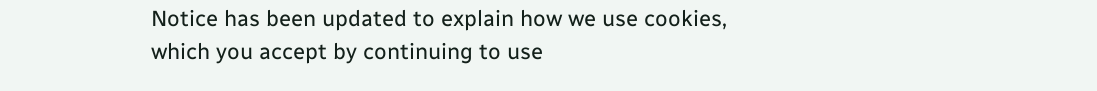Notice has been updated to explain how we use cookies, which you accept by continuing to use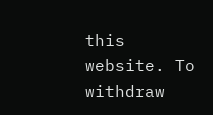this website. To withdraw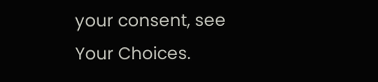your consent, see Your Choices.